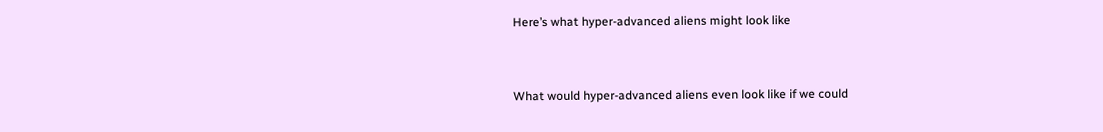Here’s what hyper-advanced aliens might look like


What would hyper-advanced aliens even look like if we could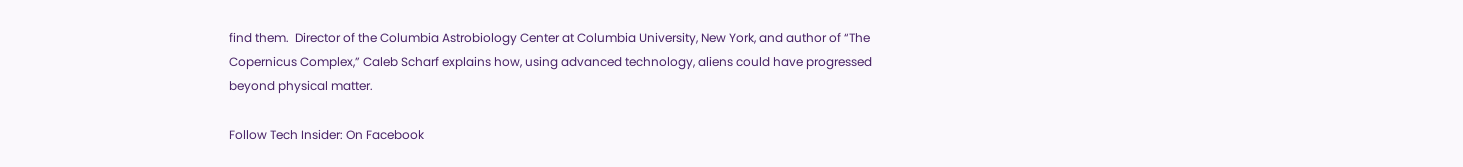find them.  Director of the Columbia Astrobiology Center at Columbia University, New York, and author of “The Copernicus Complex,” Caleb Scharf explains how, using advanced technology, aliens could have progressed beyond physical matter.

Follow Tech Insider: On Facebook